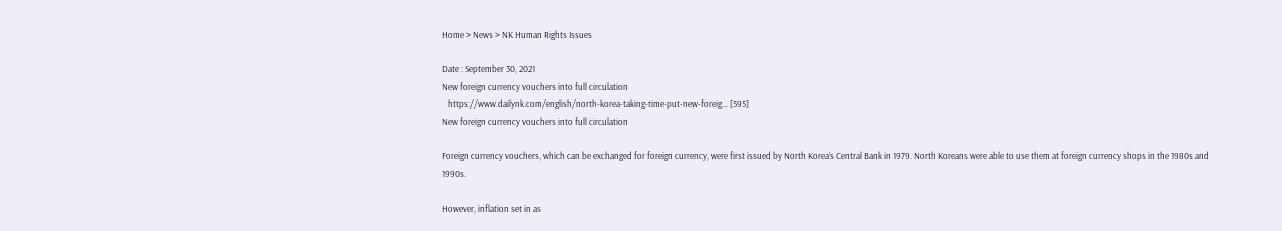Home > News > NK Human Rights Issues

Date : September 30, 2021
New foreign currency vouchers into full circulation
   https://www.dailynk.com/english/north-korea-taking-time-put-new-foreig… [595]
New foreign currency vouchers into full circulation

Foreign currency vouchers, which can be exchanged for foreign currency, were first issued by North Korea’s Central Bank in 1979. North Koreans were able to use them at foreign currency shops in the 1980s and 1990s.

However, inflation set in as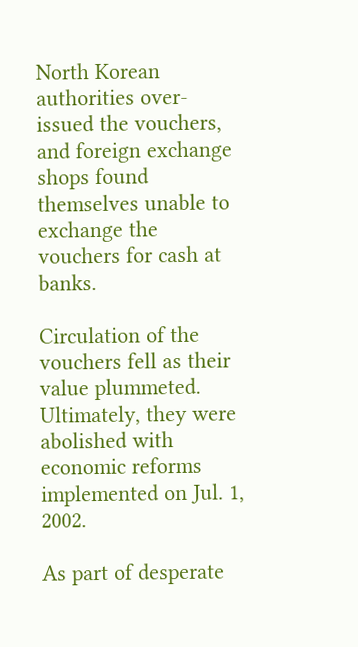North Korean authorities over-issued the vouchers, and foreign exchange shops found themselves unable to exchange the vouchers for cash at banks.

Circulation of the vouchers fell as their value plummeted. Ultimately, they were abolished with economic reforms implemented on Jul. 1, 2002.

As part of desperate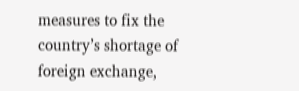measures to fix the country’s shortage of foreign exchange,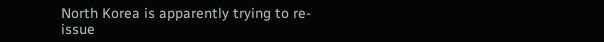North Korea is apparently trying to re-issue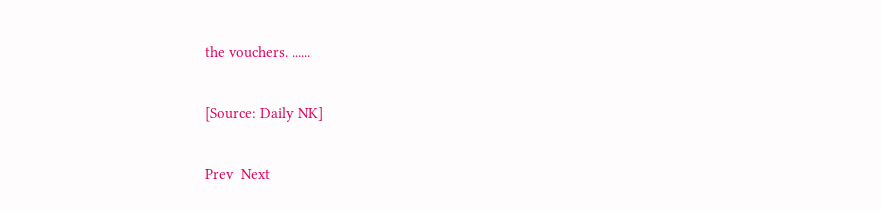the vouchers. ......

[Source: Daily NK]

Prev  Next